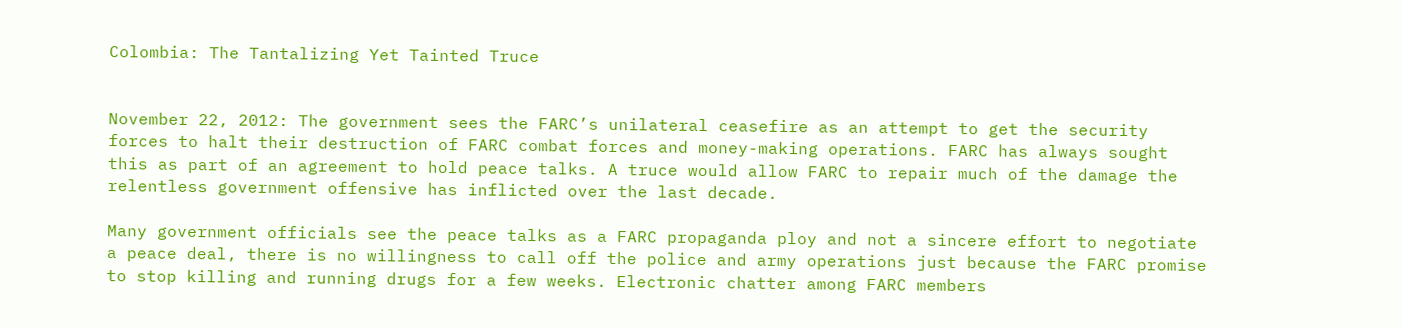Colombia: The Tantalizing Yet Tainted Truce


November 22, 2012: The government sees the FARC’s unilateral ceasefire as an attempt to get the security forces to halt their destruction of FARC combat forces and money-making operations. FARC has always sought this as part of an agreement to hold peace talks. A truce would allow FARC to repair much of the damage the relentless government offensive has inflicted over the last decade.

Many government officials see the peace talks as a FARC propaganda ploy and not a sincere effort to negotiate a peace deal, there is no willingness to call off the police and army operations just because the FARC promise to stop killing and running drugs for a few weeks. Electronic chatter among FARC members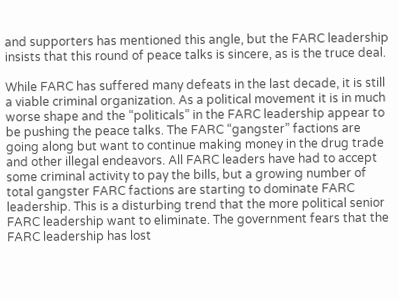and supporters has mentioned this angle, but the FARC leadership insists that this round of peace talks is sincere, as is the truce deal.

While FARC has suffered many defeats in the last decade, it is still a viable criminal organization. As a political movement it is in much worse shape and the “politicals” in the FARC leadership appear to be pushing the peace talks. The FARC “gangster” factions are going along but want to continue making money in the drug trade and other illegal endeavors. All FARC leaders have had to accept some criminal activity to pay the bills, but a growing number of total gangster FARC factions are starting to dominate FARC leadership. This is a disturbing trend that the more political senior FARC leadership want to eliminate. The government fears that the FARC leadership has lost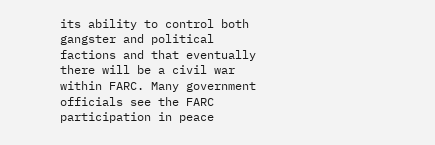its ability to control both gangster and political factions and that eventually there will be a civil war within FARC. Many government officials see the FARC participation in peace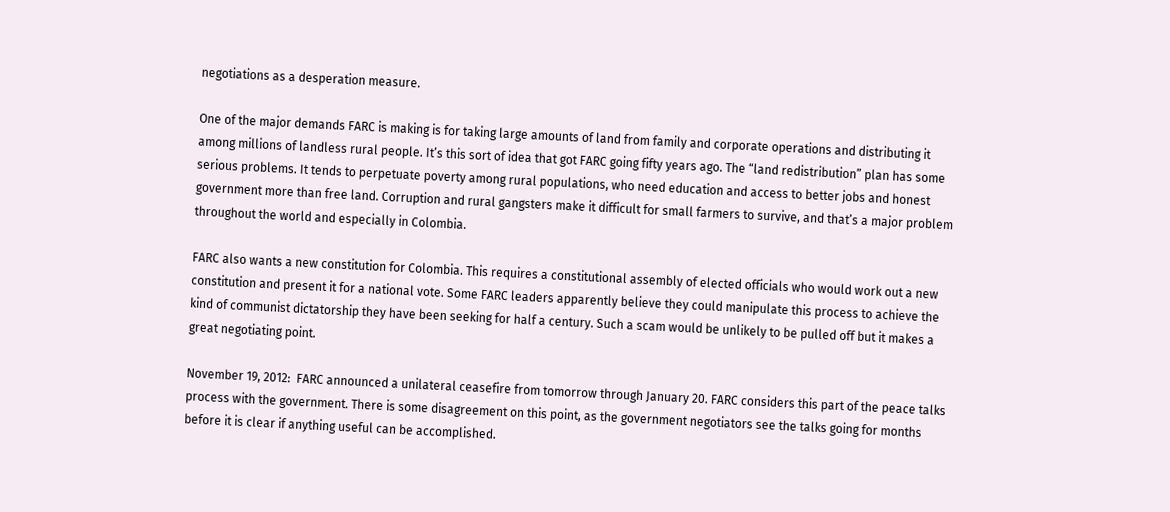negotiations as a desperation measure.

One of the major demands FARC is making is for taking large amounts of land from family and corporate operations and distributing it among millions of landless rural people. It’s this sort of idea that got FARC going fifty years ago. The “land redistribution” plan has some serious problems. It tends to perpetuate poverty among rural populations, who need education and access to better jobs and honest government more than free land. Corruption and rural gangsters make it difficult for small farmers to survive, and that’s a major problem throughout the world and especially in Colombia.

FARC also wants a new constitution for Colombia. This requires a constitutional assembly of elected officials who would work out a new constitution and present it for a national vote. Some FARC leaders apparently believe they could manipulate this process to achieve the kind of communist dictatorship they have been seeking for half a century. Such a scam would be unlikely to be pulled off but it makes a great negotiating point.

November 19, 2012:  FARC announced a unilateral ceasefire from tomorrow through January 20. FARC considers this part of the peace talks process with the government. There is some disagreement on this point, as the government negotiators see the talks going for months before it is clear if anything useful can be accomplished.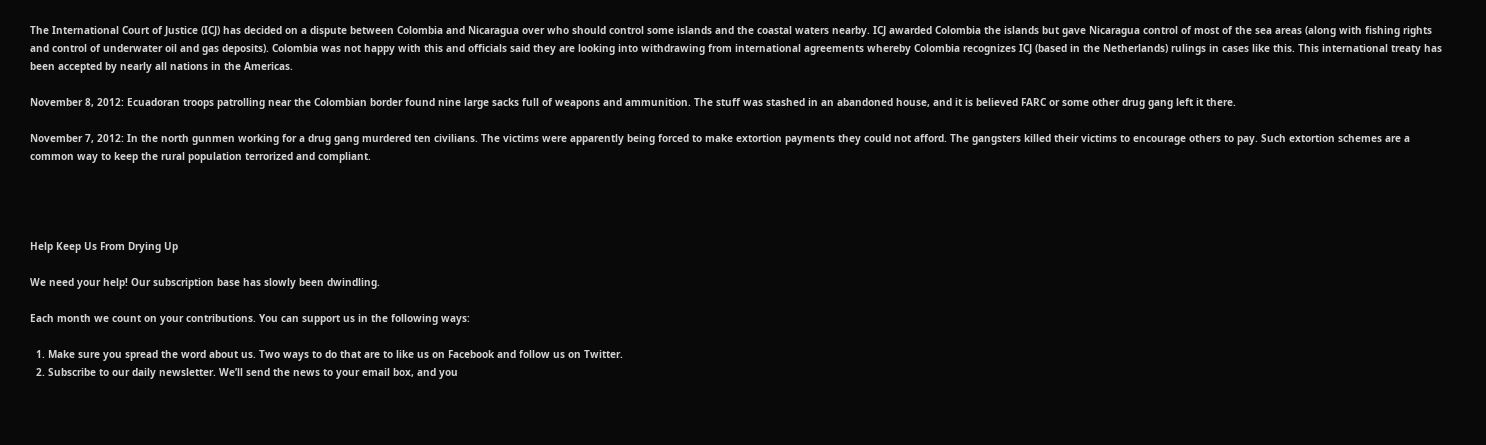The International Court of Justice (ICJ) has decided on a dispute between Colombia and Nicaragua over who should control some islands and the coastal waters nearby. ICJ awarded Colombia the islands but gave Nicaragua control of most of the sea areas (along with fishing rights and control of underwater oil and gas deposits). Colombia was not happy with this and officials said they are looking into withdrawing from international agreements whereby Colombia recognizes ICJ (based in the Netherlands) rulings in cases like this. This international treaty has been accepted by nearly all nations in the Americas.

November 8, 2012: Ecuadoran troops patrolling near the Colombian border found nine large sacks full of weapons and ammunition. The stuff was stashed in an abandoned house, and it is believed FARC or some other drug gang left it there.

November 7, 2012: In the north gunmen working for a drug gang murdered ten civilians. The victims were apparently being forced to make extortion payments they could not afford. The gangsters killed their victims to encourage others to pay. Such extortion schemes are a common way to keep the rural population terrorized and compliant.




Help Keep Us From Drying Up

We need your help! Our subscription base has slowly been dwindling.

Each month we count on your contributions. You can support us in the following ways:

  1. Make sure you spread the word about us. Two ways to do that are to like us on Facebook and follow us on Twitter.
  2. Subscribe to our daily newsletter. We’ll send the news to your email box, and you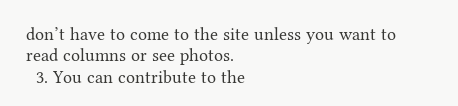don’t have to come to the site unless you want to read columns or see photos.
  3. You can contribute to the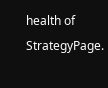health of StrategyPage.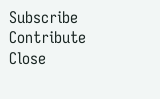Subscribe   Contribute   Close